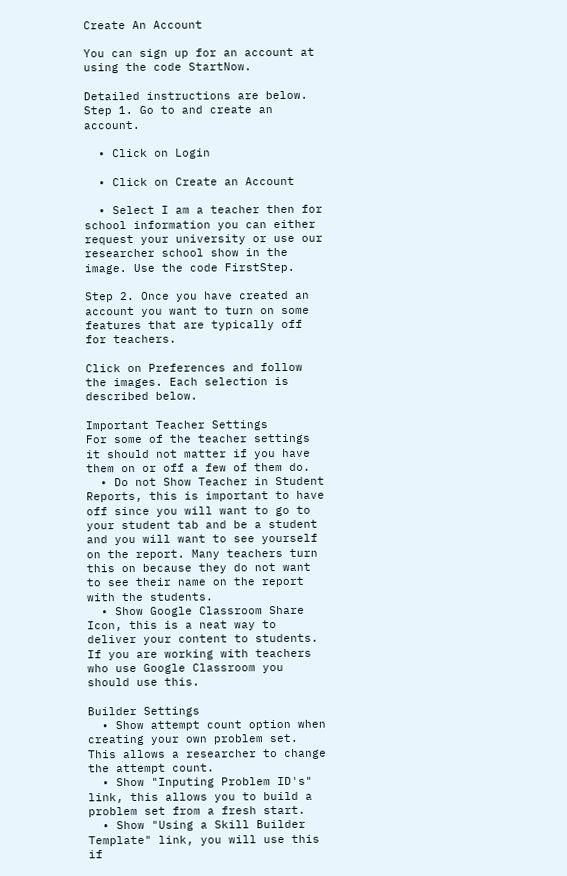Create An Account

You can sign up for an account at using the code StartNow.

Detailed instructions are below.
Step 1. Go to and create an account.

  • Click on Login

  • Click on Create an Account

  • Select I am a teacher then for school information you can either request your university or use our researcher school show in the image. Use the code FirstStep.

Step 2. Once you have created an account you want to turn on some features that are typically off for teachers.

Click on Preferences and follow the images. Each selection is described below.

Important Teacher Settings
For some of the teacher settings it should not matter if you have them on or off a few of them do.
  • Do not Show Teacher in Student Reports, this is important to have off since you will want to go to your student tab and be a student and you will want to see yourself on the report. Many teachers turn this on because they do not want to see their name on the report with the students.
  • Show Google Classroom Share Icon, this is a neat way to deliver your content to students. If you are working with teachers who use Google Classroom you should use this.

Builder Settings
  • Show attempt count option when creating your own problem set. This allows a researcher to change the attempt count.
  • Show "Inputing Problem ID's" link, this allows you to build a problem set from a fresh start.
  • Show "Using a Skill Builder Template" link, you will use this if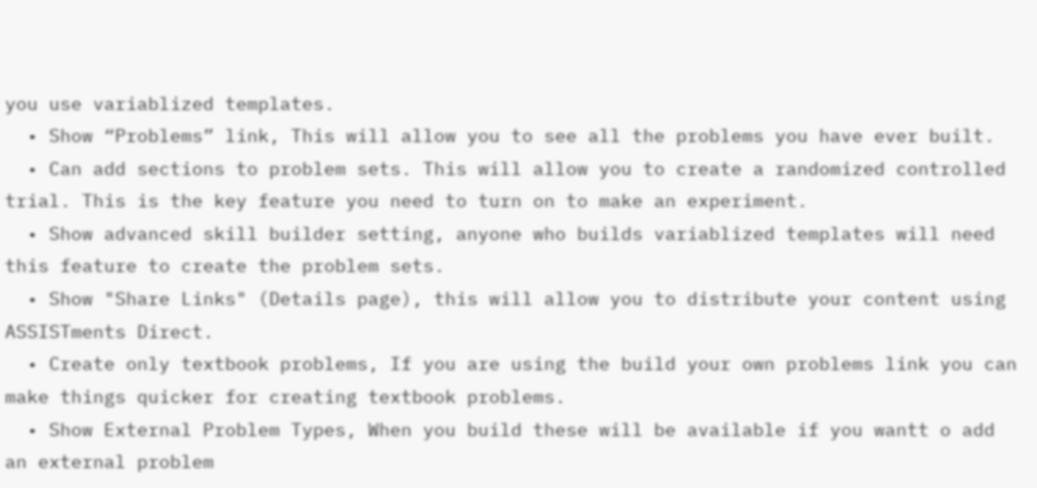you use variablized templates.
  • Show “Problems” link, This will allow you to see all the problems you have ever built.
  • Can add sections to problem sets. This will allow you to create a randomized controlled trial. This is the key feature you need to turn on to make an experiment.
  • Show advanced skill builder setting, anyone who builds variablized templates will need this feature to create the problem sets.
  • Show "Share Links" (Details page), this will allow you to distribute your content using ASSISTments Direct.
  • Create only textbook problems, If you are using the build your own problems link you can make things quicker for creating textbook problems.
  • Show External Problem Types, When you build these will be available if you wantt o add an external problem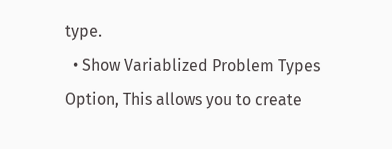type.
  • Show Variablized Problem Types Option, This allows you to create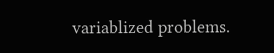variablized problems.